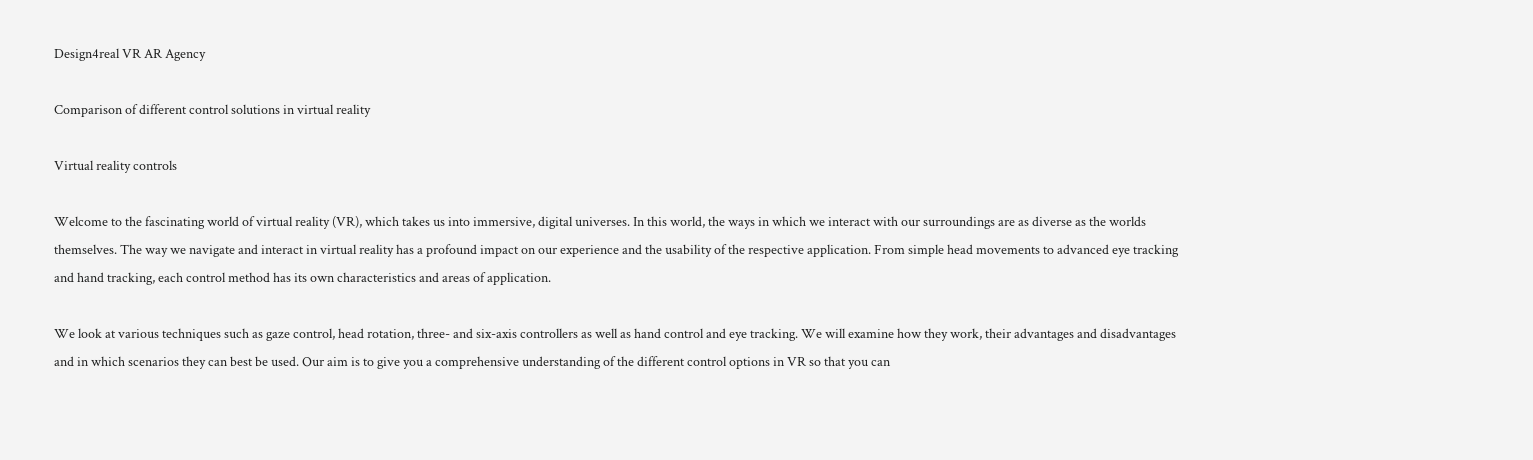Design4real VR AR Agency

Comparison of different control solutions in virtual reality

Virtual reality controls

Welcome to the fascinating world of virtual reality (VR), which takes us into immersive, digital universes. In this world, the ways in which we interact with our surroundings are as diverse as the worlds themselves. The way we navigate and interact in virtual reality has a profound impact on our experience and the usability of the respective application. From simple head movements to advanced eye tracking and hand tracking, each control method has its own characteristics and areas of application.

We look at various techniques such as gaze control, head rotation, three- and six-axis controllers as well as hand control and eye tracking. We will examine how they work, their advantages and disadvantages and in which scenarios they can best be used. Our aim is to give you a comprehensive understanding of the different control options in VR so that you can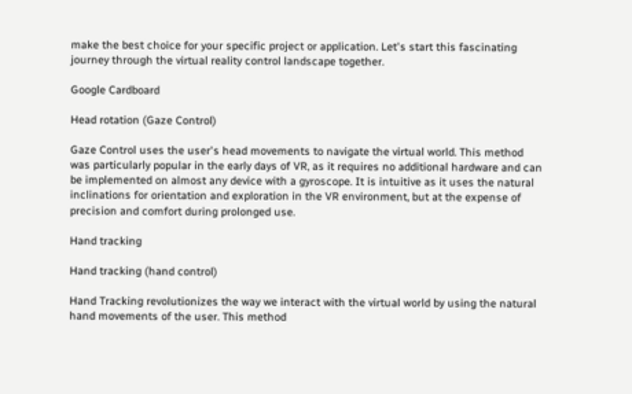make the best choice for your specific project or application. Let's start this fascinating journey through the virtual reality control landscape together.

Google Cardboard

Head rotation (Gaze Control)

Gaze Control uses the user's head movements to navigate the virtual world. This method was particularly popular in the early days of VR, as it requires no additional hardware and can be implemented on almost any device with a gyroscope. It is intuitive as it uses the natural inclinations for orientation and exploration in the VR environment, but at the expense of precision and comfort during prolonged use.

Hand tracking

Hand tracking (hand control)

Hand Tracking revolutionizes the way we interact with the virtual world by using the natural hand movements of the user. This method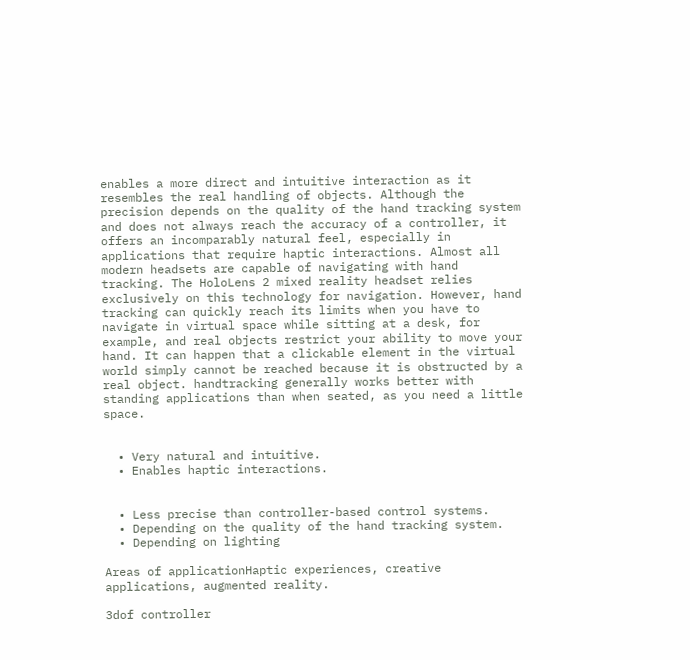enables a more direct and intuitive interaction as it resembles the real handling of objects. Although the precision depends on the quality of the hand tracking system and does not always reach the accuracy of a controller, it offers an incomparably natural feel, especially in applications that require haptic interactions. Almost all modern headsets are capable of navigating with hand tracking. The HoloLens 2 mixed reality headset relies exclusively on this technology for navigation. However, hand tracking can quickly reach its limits when you have to navigate in virtual space while sitting at a desk, for example, and real objects restrict your ability to move your hand. It can happen that a clickable element in the virtual world simply cannot be reached because it is obstructed by a real object. handtracking generally works better with standing applications than when seated, as you need a little space.


  • Very natural and intuitive.
  • Enables haptic interactions.


  • Less precise than controller-based control systems.
  • Depending on the quality of the hand tracking system.
  • Depending on lighting

Areas of applicationHaptic experiences, creative applications, augmented reality.

3dof controller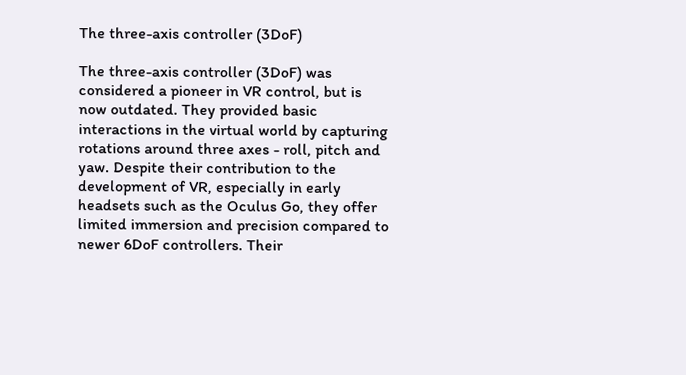The three-axis controller (3DoF)

The three-axis controller (3DoF) was considered a pioneer in VR control, but is now outdated. They provided basic interactions in the virtual world by capturing rotations around three axes - roll, pitch and yaw. Despite their contribution to the development of VR, especially in early headsets such as the Oculus Go, they offer limited immersion and precision compared to newer 6DoF controllers. Their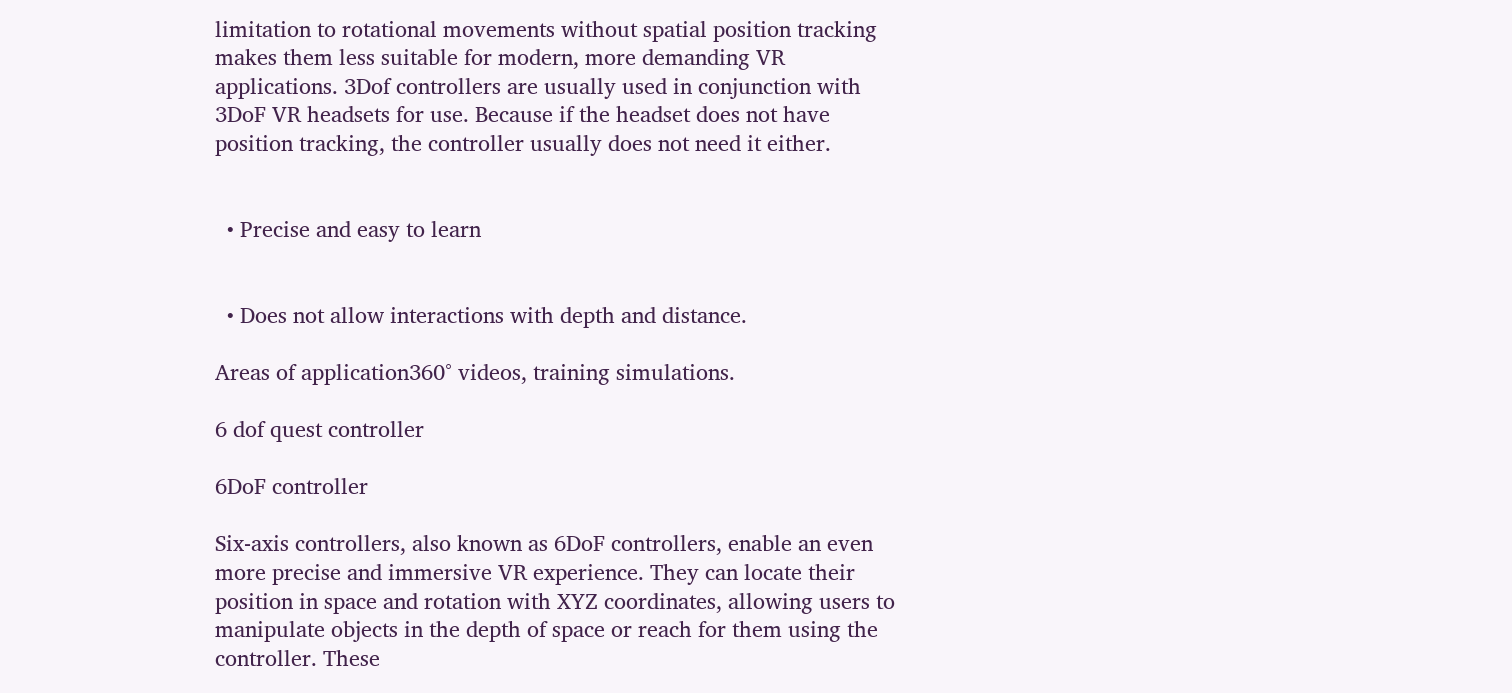limitation to rotational movements without spatial position tracking makes them less suitable for modern, more demanding VR applications. 3Dof controllers are usually used in conjunction with 3DoF VR headsets for use. Because if the headset does not have position tracking, the controller usually does not need it either.


  • Precise and easy to learn


  • Does not allow interactions with depth and distance.

Areas of application360° videos, training simulations.

6 dof quest controller

6DoF controller

Six-axis controllers, also known as 6DoF controllers, enable an even more precise and immersive VR experience. They can locate their position in space and rotation with XYZ coordinates, allowing users to manipulate objects in the depth of space or reach for them using the controller. These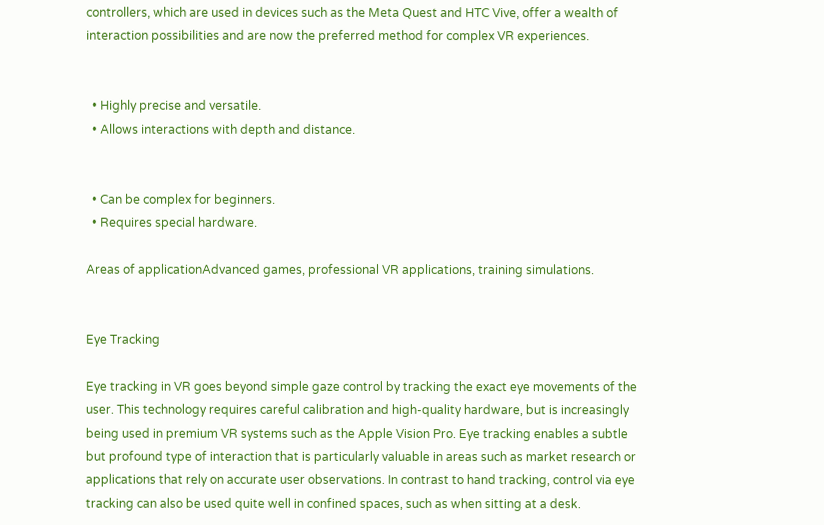controllers, which are used in devices such as the Meta Quest and HTC Vive, offer a wealth of interaction possibilities and are now the preferred method for complex VR experiences.


  • Highly precise and versatile.
  • Allows interactions with depth and distance.


  • Can be complex for beginners.
  • Requires special hardware.

Areas of applicationAdvanced games, professional VR applications, training simulations.


Eye Tracking

Eye tracking in VR goes beyond simple gaze control by tracking the exact eye movements of the user. This technology requires careful calibration and high-quality hardware, but is increasingly being used in premium VR systems such as the Apple Vision Pro. Eye tracking enables a subtle but profound type of interaction that is particularly valuable in areas such as market research or applications that rely on accurate user observations. In contrast to hand tracking, control via eye tracking can also be used quite well in confined spaces, such as when sitting at a desk.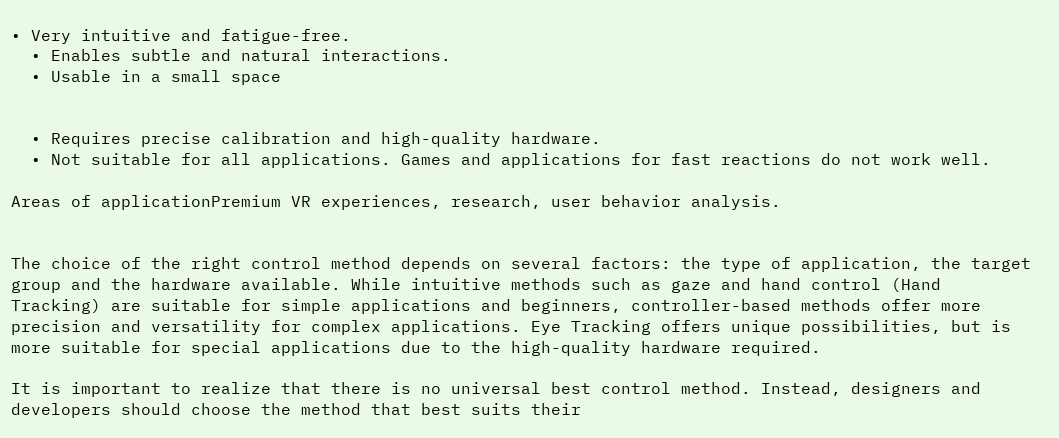• Very intuitive and fatigue-free.
  • Enables subtle and natural interactions.
  • Usable in a small space


  • Requires precise calibration and high-quality hardware.
  • Not suitable for all applications. Games and applications for fast reactions do not work well.

Areas of applicationPremium VR experiences, research, user behavior analysis.


The choice of the right control method depends on several factors: the type of application, the target group and the hardware available. While intuitive methods such as gaze and hand control (Hand Tracking) are suitable for simple applications and beginners, controller-based methods offer more precision and versatility for complex applications. Eye Tracking offers unique possibilities, but is more suitable for special applications due to the high-quality hardware required.

It is important to realize that there is no universal best control method. Instead, designers and developers should choose the method that best suits their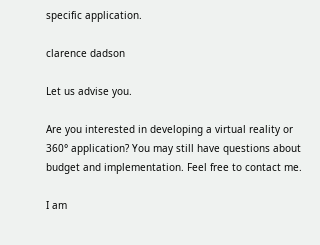specific application.

clarence dadson

Let us advise you.

Are you interested in developing a virtual reality or 360° application? You may still have questions about budget and implementation. Feel free to contact me.

I am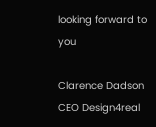looking forward to you

Clarence Dadson CEO Design4real